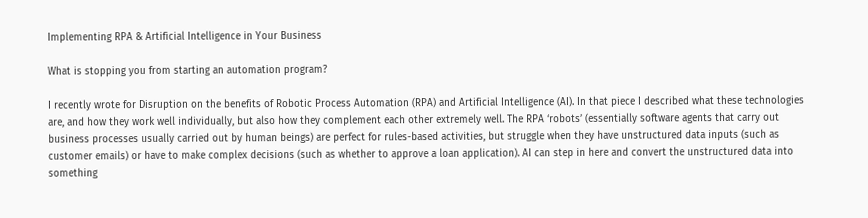Implementing RPA & Artificial Intelligence in Your Business

What is stopping you from starting an automation program?

I recently wrote for Disruption on the benefits of Robotic Process Automation (RPA) and Artificial Intelligence (AI). In that piece I described what these technologies are, and how they work well individually, but also how they complement each other extremely well. The RPA ‘robots’ (essentially software agents that carry out business processes usually carried out by human beings) are perfect for rules-based activities, but struggle when they have unstructured data inputs (such as customer emails) or have to make complex decisions (such as whether to approve a loan application). AI can step in here and convert the unstructured data into something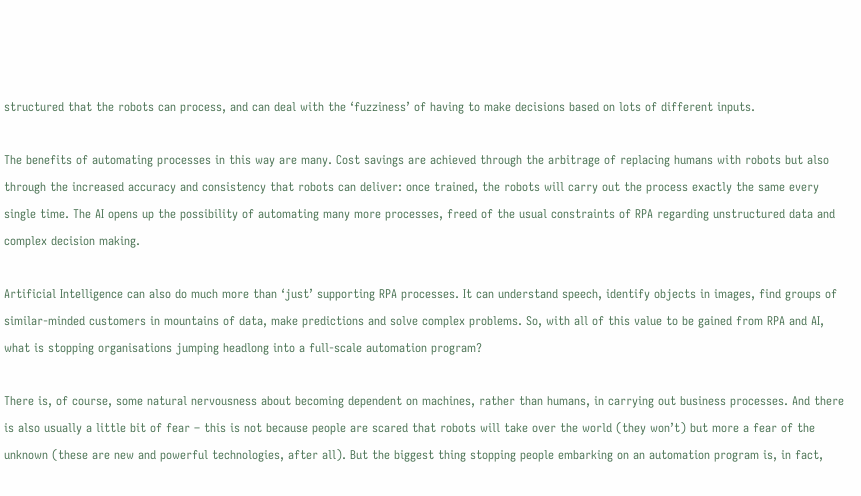structured that the robots can process, and can deal with the ‘fuzziness’ of having to make decisions based on lots of different inputs.

The benefits of automating processes in this way are many. Cost savings are achieved through the arbitrage of replacing humans with robots but also through the increased accuracy and consistency that robots can deliver: once trained, the robots will carry out the process exactly the same every single time. The AI opens up the possibility of automating many more processes, freed of the usual constraints of RPA regarding unstructured data and complex decision making.

Artificial Intelligence can also do much more than ‘just’ supporting RPA processes. It can understand speech, identify objects in images, find groups of similar-minded customers in mountains of data, make predictions and solve complex problems. So, with all of this value to be gained from RPA and AI, what is stopping organisations jumping headlong into a full-scale automation program?

There is, of course, some natural nervousness about becoming dependent on machines, rather than humans, in carrying out business processes. And there is also usually a little bit of fear – this is not because people are scared that robots will take over the world (they won’t) but more a fear of the unknown (these are new and powerful technologies, after all). But the biggest thing stopping people embarking on an automation program is, in fact,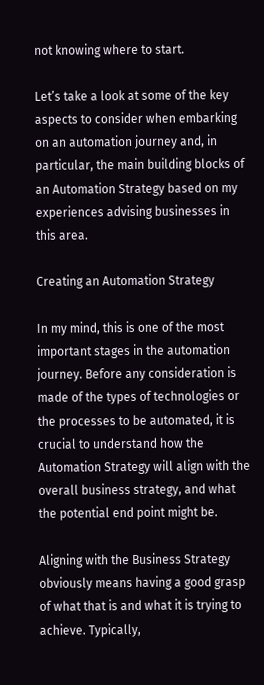not knowing where to start.

Let’s take a look at some of the key aspects to consider when embarking on an automation journey and, in particular, the main building blocks of an Automation Strategy based on my experiences advising businesses in this area.

Creating an Automation Strategy

In my mind, this is one of the most important stages in the automation journey. Before any consideration is made of the types of technologies or the processes to be automated, it is crucial to understand how the Automation Strategy will align with the overall business strategy, and what the potential end point might be.

Aligning with the Business Strategy obviously means having a good grasp of what that is and what it is trying to achieve. Typically,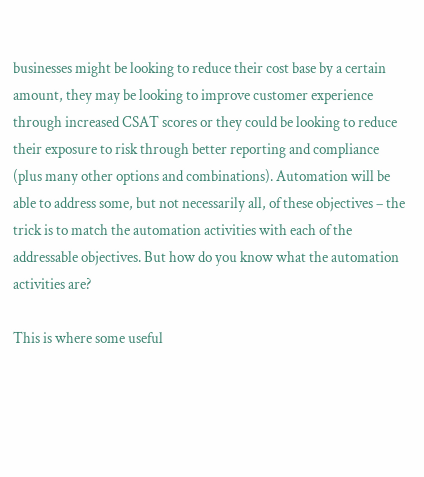businesses might be looking to reduce their cost base by a certain amount, they may be looking to improve customer experience through increased CSAT scores or they could be looking to reduce their exposure to risk through better reporting and compliance (plus many other options and combinations). Automation will be able to address some, but not necessarily all, of these objectives – the trick is to match the automation activities with each of the addressable objectives. But how do you know what the automation activities are?

This is where some useful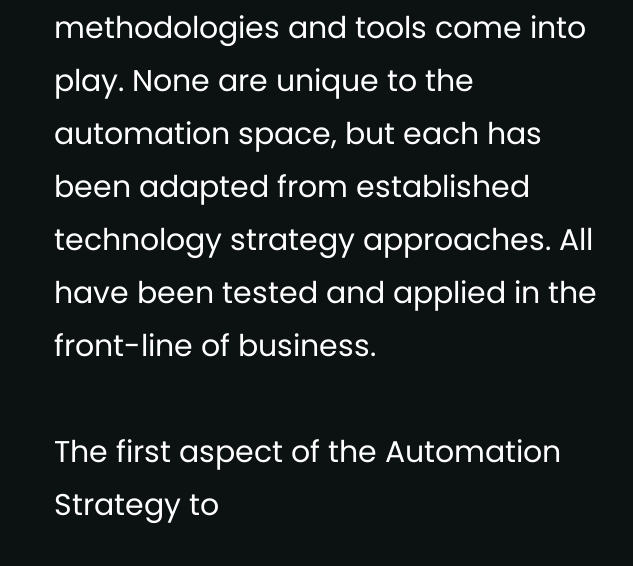methodologies and tools come into play. None are unique to the automation space, but each has been adapted from established technology strategy approaches. All have been tested and applied in the front-line of business.

The first aspect of the Automation Strategy to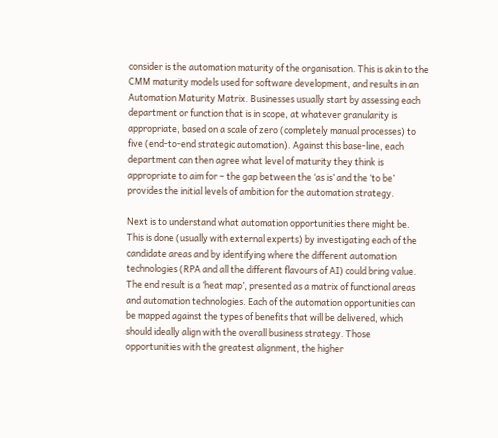consider is the automation maturity of the organisation. This is akin to the CMM maturity models used for software development, and results in an Automation Maturity Matrix. Businesses usually start by assessing each department or function that is in scope, at whatever granularity is appropriate, based on a scale of zero (completely manual processes) to five (end-to-end strategic automation). Against this base-line, each department can then agree what level of maturity they think is appropriate to aim for – the gap between the ‘as is’ and the ‘to be’ provides the initial levels of ambition for the automation strategy.

Next is to understand what automation opportunities there might be. This is done (usually with external experts) by investigating each of the candidate areas and by identifying where the different automation technologies (RPA and all the different flavours of AI) could bring value. The end result is a ‘heat map’, presented as a matrix of functional areas and automation technologies. Each of the automation opportunities can be mapped against the types of benefits that will be delivered, which should ideally align with the overall business strategy. Those opportunities with the greatest alignment, the higher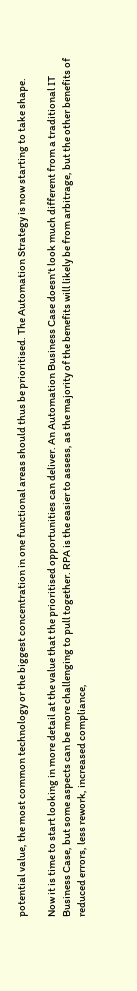potential value, the most common technology or the biggest concentration in one functional areas should thus be prioritised. The Automation Strategy is now starting to take shape.

Now it is time to start looking in more detail at the value that the prioritised opportunities can deliver. An Automation Business Case doesn’t look much different from a traditional IT Business Case, but some aspects can be more challenging to pull together. RPA is the easier to assess, as the majority of the benefits will likely be from arbitrage, but the other benefits of reduced errors, less rework, increased compliance,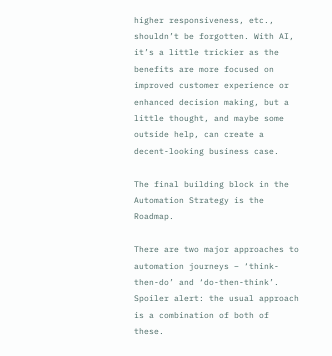higher responsiveness, etc., shouldn’t be forgotten. With AI, it’s a little trickier as the benefits are more focused on improved customer experience or enhanced decision making, but a little thought, and maybe some outside help, can create a decent-looking business case.

The final building block in the Automation Strategy is the Roadmap.

There are two major approaches to automation journeys – ‘think-then-do’ and ‘do-then-think’. Spoiler alert: the usual approach is a combination of both of these.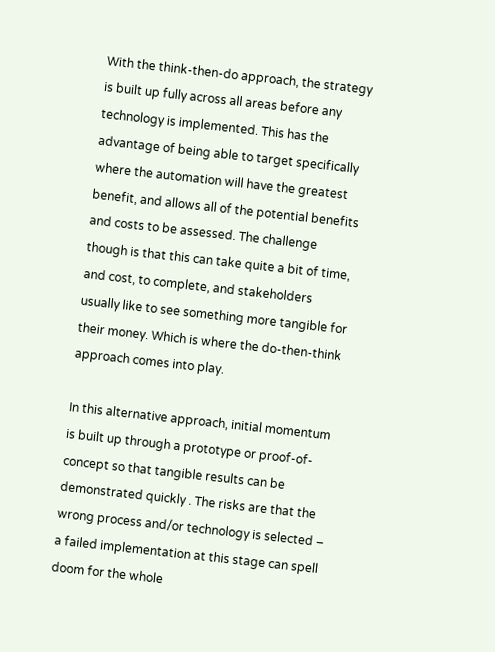With the think-then-do approach, the strategy is built up fully across all areas before any technology is implemented. This has the advantage of being able to target specifically where the automation will have the greatest benefit, and allows all of the potential benefits and costs to be assessed. The challenge though is that this can take quite a bit of time, and cost, to complete, and stakeholders usually like to see something more tangible for their money. Which is where the do-then-think approach comes into play.

In this alternative approach, initial momentum is built up through a prototype or proof-of-concept so that tangible results can be demonstrated quickly . The risks are that the wrong process and/or technology is selected – a failed implementation at this stage can spell doom for the whole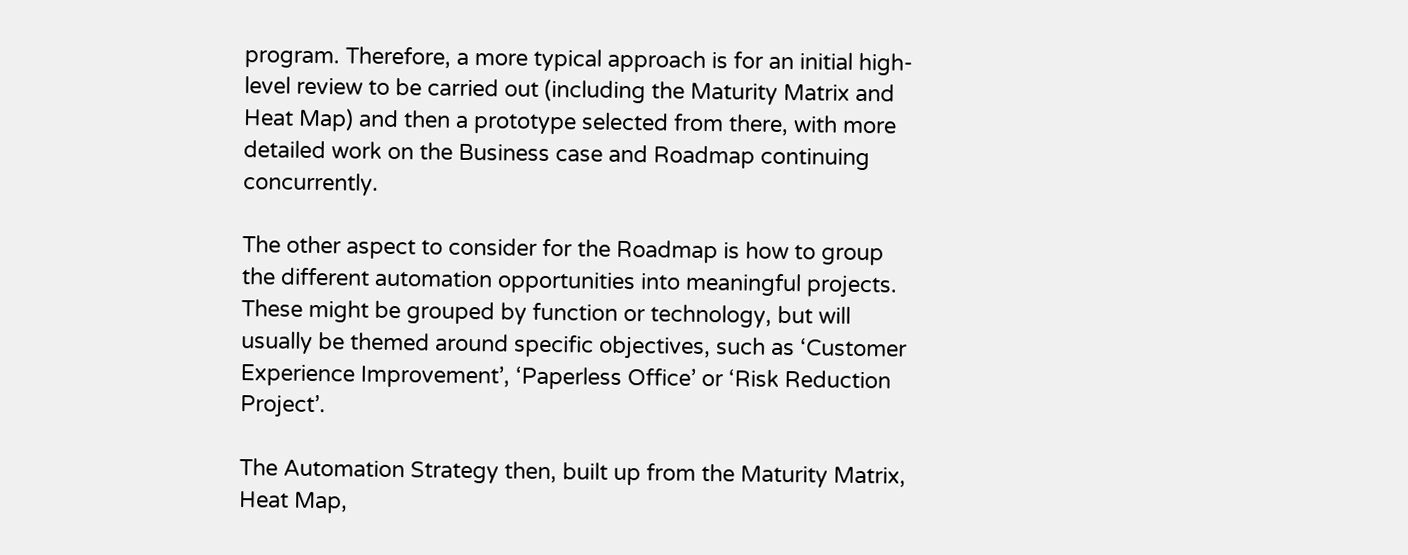program. Therefore, a more typical approach is for an initial high-level review to be carried out (including the Maturity Matrix and Heat Map) and then a prototype selected from there, with more detailed work on the Business case and Roadmap continuing concurrently.

The other aspect to consider for the Roadmap is how to group the different automation opportunities into meaningful projects. These might be grouped by function or technology, but will usually be themed around specific objectives, such as ‘Customer Experience Improvement’, ‘Paperless Office’ or ‘Risk Reduction Project’.

The Automation Strategy then, built up from the Maturity Matrix, Heat Map,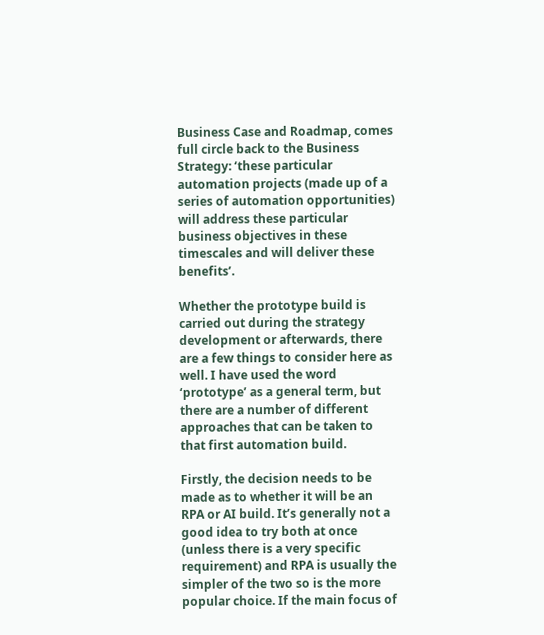Business Case and Roadmap, comes full circle back to the Business Strategy: ‘these particular automation projects (made up of a series of automation opportunities) will address these particular business objectives in these timescales and will deliver these benefits’.

Whether the prototype build is carried out during the strategy development or afterwards, there are a few things to consider here as well. I have used the word ‘prototype’ as a general term, but there are a number of different approaches that can be taken to that first automation build.

Firstly, the decision needs to be made as to whether it will be an RPA or AI build. It’s generally not a good idea to try both at once (unless there is a very specific requirement) and RPA is usually the simpler of the two so is the more popular choice. If the main focus of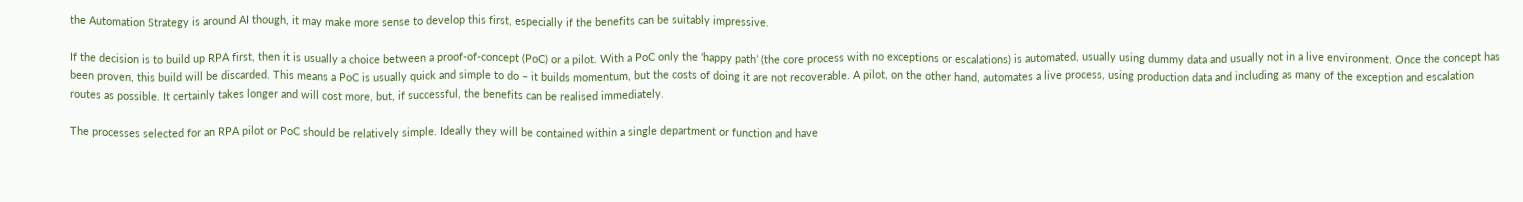the Automation Strategy is around AI though, it may make more sense to develop this first, especially if the benefits can be suitably impressive.

If the decision is to build up RPA first, then it is usually a choice between a proof-of-concept (PoC) or a pilot. With a PoC only the ‘happy path’ (the core process with no exceptions or escalations) is automated, usually using dummy data and usually not in a live environment. Once the concept has been proven, this build will be discarded. This means a PoC is usually quick and simple to do – it builds momentum, but the costs of doing it are not recoverable. A pilot, on the other hand, automates a live process, using production data and including as many of the exception and escalation routes as possible. It certainly takes longer and will cost more, but, if successful, the benefits can be realised immediately.

The processes selected for an RPA pilot or PoC should be relatively simple. Ideally they will be contained within a single department or function and have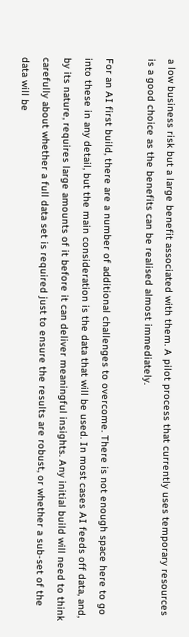a low business risk but a large benefit associated with them. A pilot process that currently uses temporary resources is a good choice as the benefits can be realised almost immediately.

For an AI first build, there are a number of additional challenges to overcome. There is not enough space here to go into these in any detail, but the main consideration is the data that will be used. In most cases AI feeds off data, and, by its nature, requires large amounts of it before it can deliver meaningful insights. Any initial build will need to think carefully about whether a full data set is required just to ensure the results are robust, or whether a sub-set of the data will be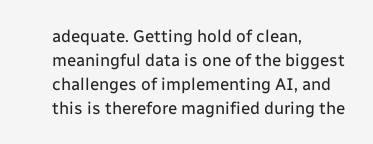adequate. Getting hold of clean, meaningful data is one of the biggest challenges of implementing AI, and this is therefore magnified during the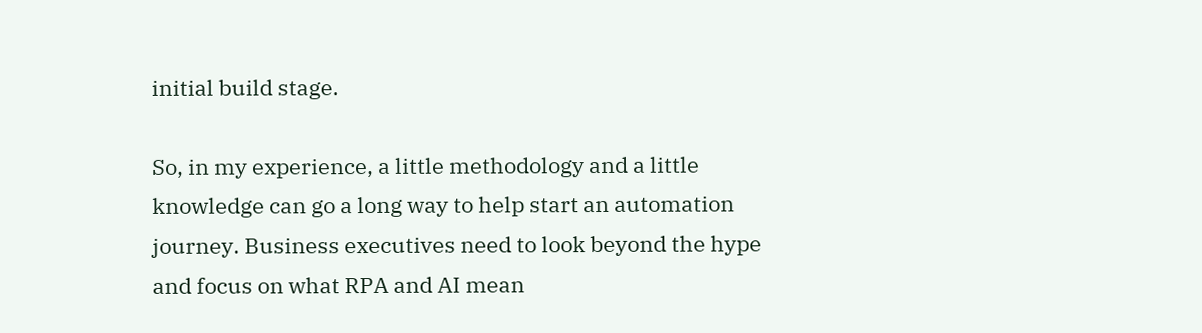initial build stage.

So, in my experience, a little methodology and a little knowledge can go a long way to help start an automation journey. Business executives need to look beyond the hype and focus on what RPA and AI mean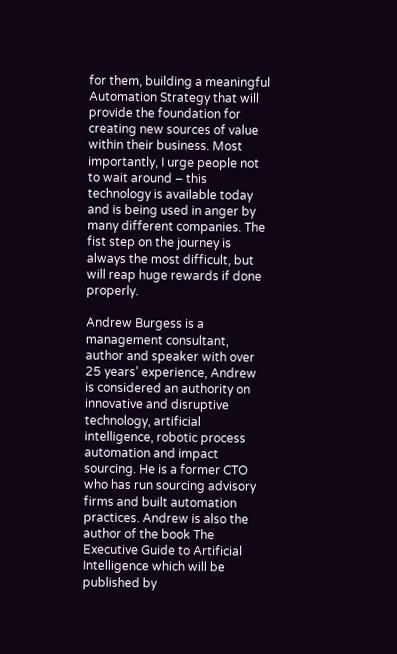for them, building a meaningful Automation Strategy that will provide the foundation for creating new sources of value within their business. Most importantly, I urge people not to wait around – this technology is available today and is being used in anger by many different companies. The fist step on the journey is always the most difficult, but will reap huge rewards if done properly.

Andrew Burgess is a management consultant, author and speaker with over 25 years’ experience, Andrew is considered an authority on innovative and disruptive technology, artificial intelligence, robotic process automation and impact sourcing. He is a former CTO who has run sourcing advisory firms and built automation practices. Andrew is also the author of the book The Executive Guide to Artificial Intelligence which will be published by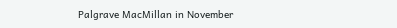Palgrave MacMillan in November